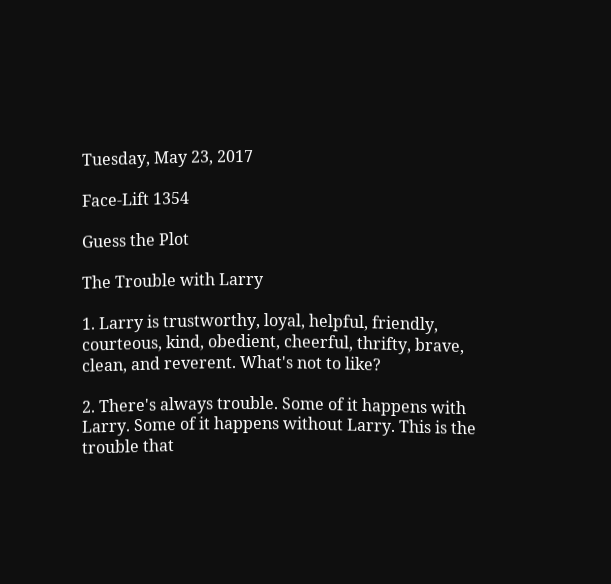Tuesday, May 23, 2017

Face-Lift 1354

Guess the Plot

The Trouble with Larry

1. Larry is trustworthy, loyal, helpful, friendly, courteous, kind, obedient, cheerful, thrifty, brave, clean, and reverent. What's not to like?

2. There's always trouble. Some of it happens with Larry. Some of it happens without Larry. This is the trouble that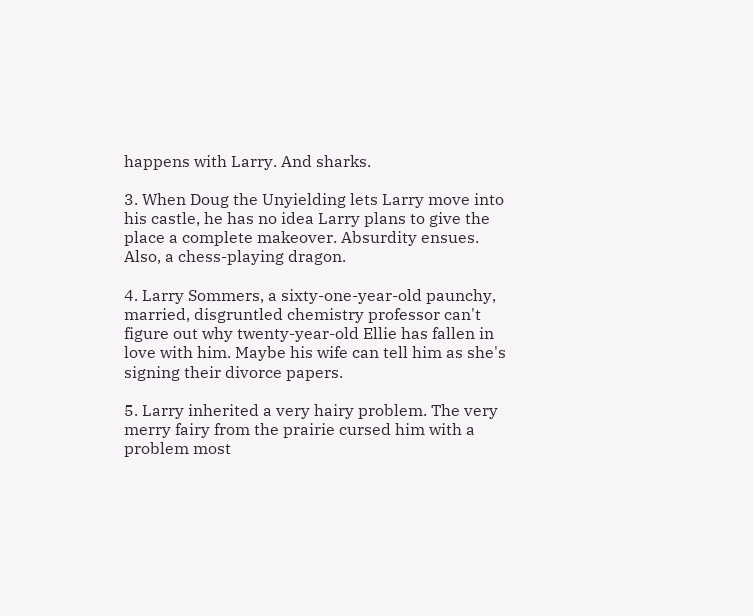happens with Larry. And sharks.

3. When Doug the Unyielding lets Larry move into his castle, he has no idea Larry plans to give the place a complete makeover. Absurdity ensues. Also, a chess-playing dragon.

4. Larry Sommers, a sixty-one-year-old paunchy, married, disgruntled chemistry professor can't figure out why twenty-year-old Ellie has fallen in love with him. Maybe his wife can tell him as she's signing their divorce papers.

5. Larry inherited a very hairy problem. The very merry fairy from the prairie cursed him with a problem most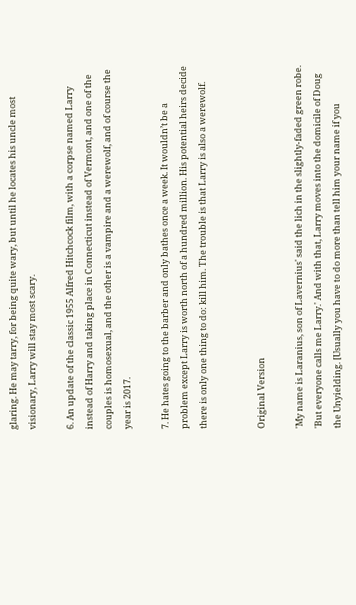glaring. He may tarry, for being quite wary, but until he locates his uncle most visionary, Larry will stay most scary.

6. An update of the classic 1955 Alfred Hitchcock film, with a corpse named Larry instead of Harry and taking place in Connecticut instead of Vermont, and one of the couples is homosexual, and the other is a vampire and a werewolf, and of course the year is 2017.

7. He hates going to the barber and only bathes once a week. It wouldn’t be a problem except Larry is worth north of a hundred million. His potential heirs decide there is only one thing to do: kill him. The trouble is that Larry is also a werewolf.


Original Version

'My name is Laranius, son of Lavernius' said the lich in the slightly-faded green robe. 'But everyone calls me Larry.' And with that, Larry moves into the domicile of Doug the Unyielding. [Usually you have to do more than tell him your name if you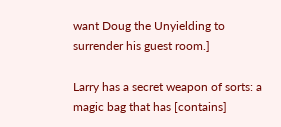want Doug the Unyielding to surrender his guest room.]

Larry has a secret weapon of sorts: a magic bag that has [contains]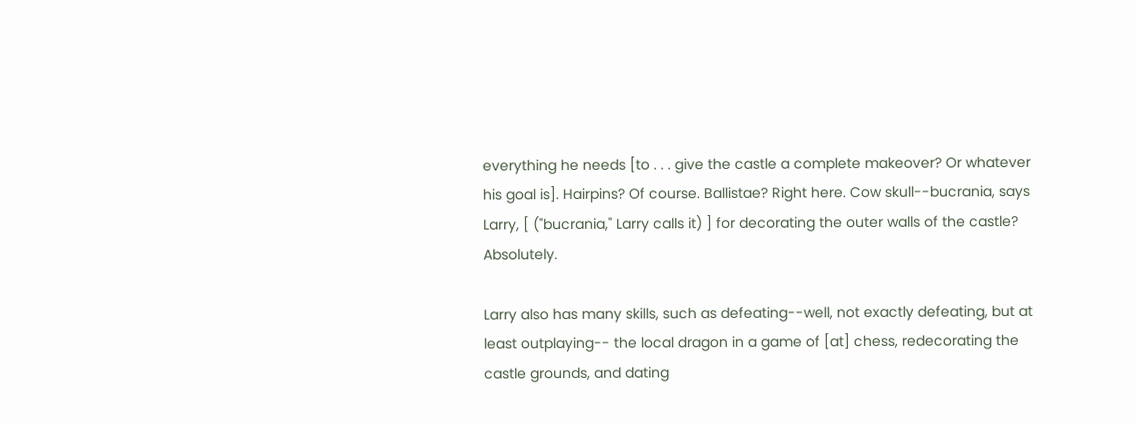everything he needs [to . . . give the castle a complete makeover? Or whatever his goal is]. Hairpins? Of course. Ballistae? Right here. Cow skull--bucrania, says Larry, [ ("bucrania," Larry calls it) ] for decorating the outer walls of the castle? Absolutely.

Larry also has many skills, such as defeating--well, not exactly defeating, but at least outplaying-- the local dragon in a game of [at] chess, redecorating the castle grounds, and dating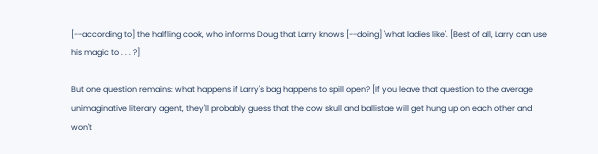[--according to] the halfling cook, who informs Doug that Larry knows [--doing] 'what ladies like'. [Best of all, Larry can use his magic to . . . ?]

But one question remains: what happens if Larry's bag happens to spill open? [If you leave that question to the average unimaginative literary agent, they'll probably guess that the cow skull and ballistae will get hung up on each other and won't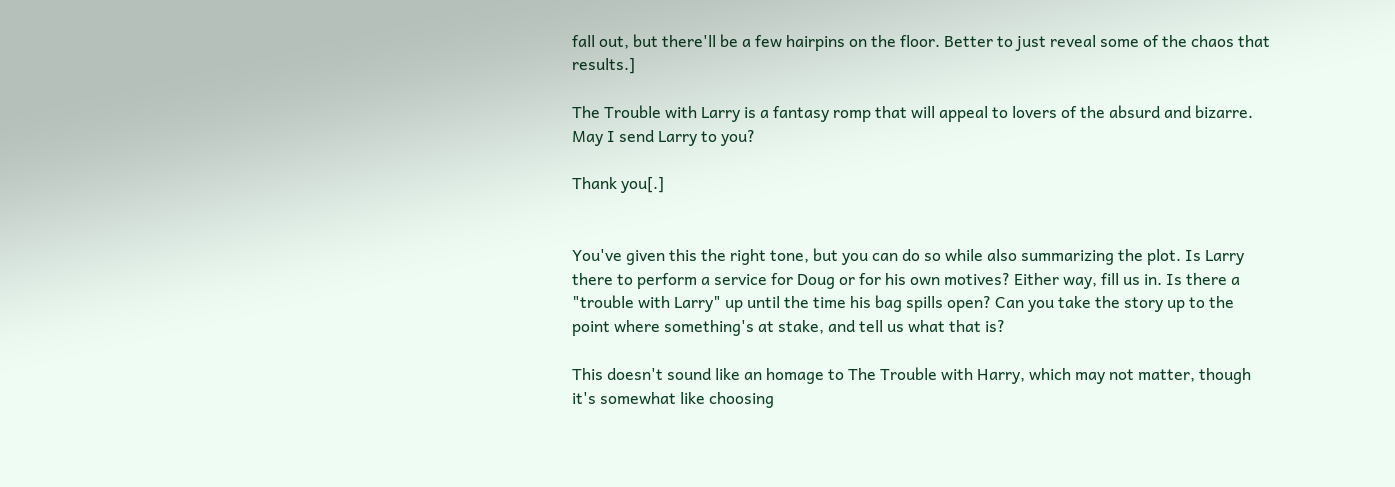fall out, but there'll be a few hairpins on the floor. Better to just reveal some of the chaos that results.]

The Trouble with Larry is a fantasy romp that will appeal to lovers of the absurd and bizarre. May I send Larry to you?

Thank you[.]


You've given this the right tone, but you can do so while also summarizing the plot. Is Larry there to perform a service for Doug or for his own motives? Either way, fill us in. Is there a "trouble with Larry" up until the time his bag spills open? Can you take the story up to the point where something's at stake, and tell us what that is?

This doesn't sound like an homage to The Trouble with Harry, which may not matter, though it's somewhat like choosing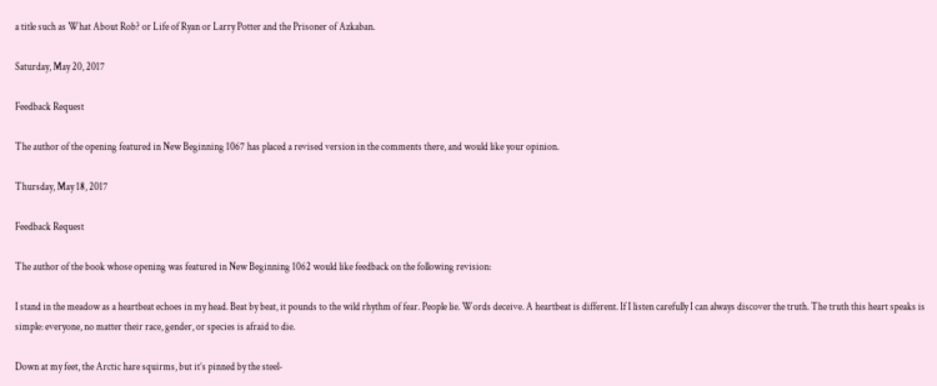a title such as What About Rob? or Life of Ryan or Larry Potter and the Prisoner of Azkaban.

Saturday, May 20, 2017

Feedback Request

The author of the opening featured in New Beginning 1067 has placed a revised version in the comments there, and would like your opinion.

Thursday, May 18, 2017

Feedback Request

The author of the book whose opening was featured in New Beginning 1062 would like feedback on the following revision:

I stand in the meadow as a heartbeat echoes in my head. Beat by beat, it pounds to the wild rhythm of fear. People lie. Words deceive. A heartbeat is different. If I listen carefully I can always discover the truth. The truth this heart speaks is simple: everyone, no matter their race, gender, or species is afraid to die.

Down at my feet, the Arctic hare squirms, but it’s pinned by the steel-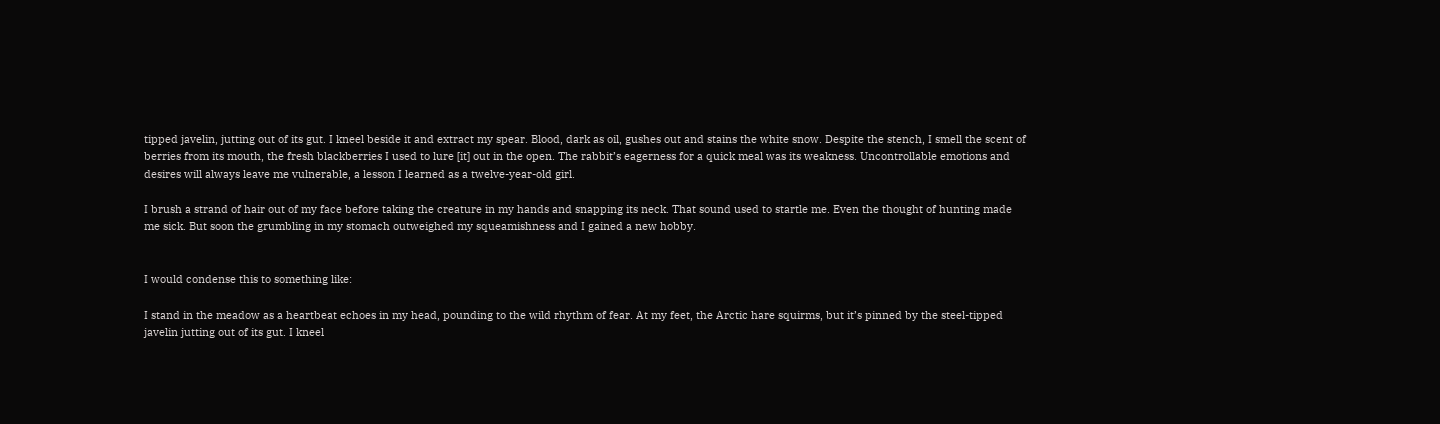tipped javelin, jutting out of its gut. I kneel beside it and extract my spear. Blood, dark as oil, gushes out and stains the white snow. Despite the stench, I smell the scent of berries from its mouth, the fresh blackberries I used to lure [it] out in the open. The rabbit’s eagerness for a quick meal was its weakness. Uncontrollable emotions and desires will always leave me vulnerable, a lesson I learned as a twelve-year-old girl.

I brush a strand of hair out of my face before taking the creature in my hands and snapping its neck. That sound used to startle me. Even the thought of hunting made me sick. But soon the grumbling in my stomach outweighed my squeamishness and I gained a new hobby.


I would condense this to something like:

I stand in the meadow as a heartbeat echoes in my head, pounding to the wild rhythm of fear. At my feet, the Arctic hare squirms, but it’s pinned by the steel-tipped javelin jutting out of its gut. I kneel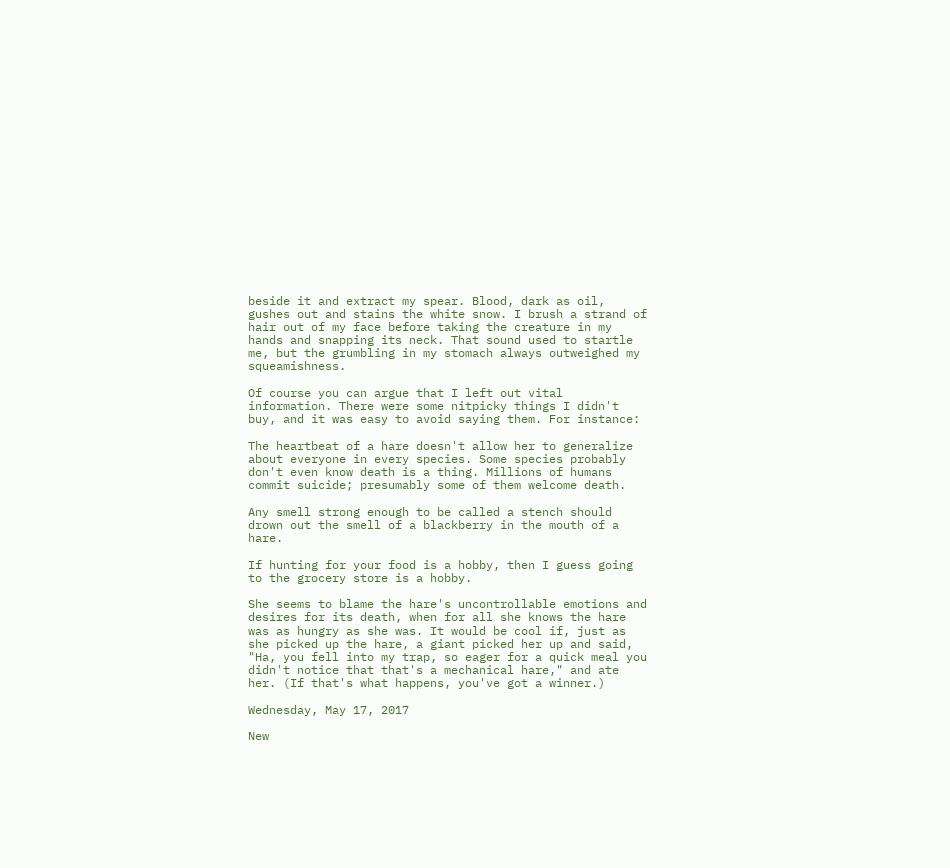beside it and extract my spear. Blood, dark as oil, gushes out and stains the white snow. I brush a strand of hair out of my face before taking the creature in my hands and snapping its neck. That sound used to startle me, but the grumbling in my stomach always outweighed my squeamishness.

Of course you can argue that I left out vital information. There were some nitpicky things I didn't buy, and it was easy to avoid saying them. For instance:

The heartbeat of a hare doesn't allow her to generalize about everyone in every species. Some species probably don't even know death is a thing. Millions of humans commit suicide; presumably some of them welcome death.

Any smell strong enough to be called a stench should drown out the smell of a blackberry in the mouth of a hare.

If hunting for your food is a hobby, then I guess going to the grocery store is a hobby.

She seems to blame the hare's uncontrollable emotions and desires for its death, when for all she knows the hare was as hungry as she was. It would be cool if, just as she picked up the hare, a giant picked her up and said, "Ha, you fell into my trap, so eager for a quick meal you didn't notice that that's a mechanical hare," and ate her. (If that's what happens, you've got a winner.)

Wednesday, May 17, 2017

New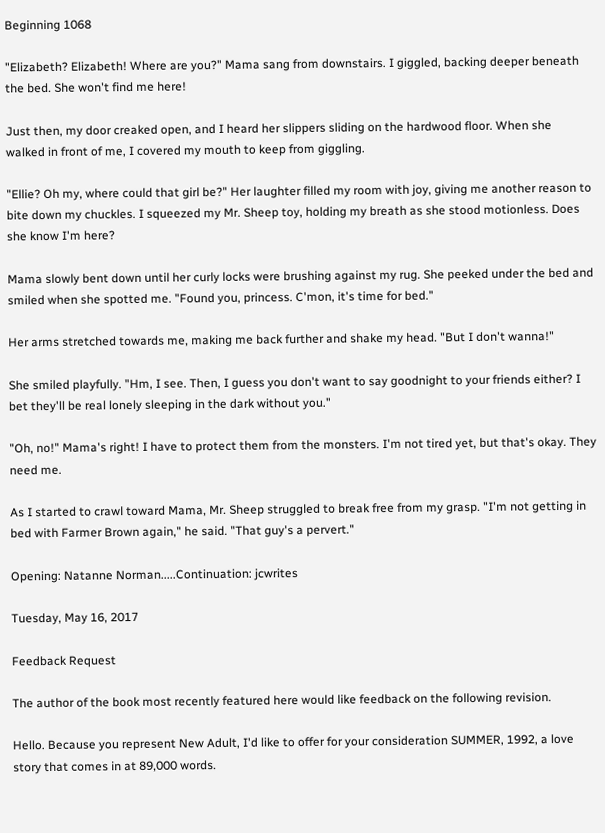Beginning 1068

"Elizabeth? Elizabeth! Where are you?" Mama sang from downstairs. I giggled, backing deeper beneath the bed. She won't find me here!

Just then, my door creaked open, and I heard her slippers sliding on the hardwood floor. When she walked in front of me, I covered my mouth to keep from giggling.

"Ellie? Oh my, where could that girl be?" Her laughter filled my room with joy, giving me another reason to bite down my chuckles. I squeezed my Mr. Sheep toy, holding my breath as she stood motionless. Does she know I'm here?

Mama slowly bent down until her curly locks were brushing against my rug. She peeked under the bed and smiled when she spotted me. "Found you, princess. C'mon, it's time for bed."

Her arms stretched towards me, making me back further and shake my head. "But I don't wanna!"

She smiled playfully. "Hm, I see. Then, I guess you don't want to say goodnight to your friends either? I bet they'll be real lonely sleeping in the dark without you."

"Oh, no!" Mama's right! I have to protect them from the monsters. I'm not tired yet, but that's okay. They need me.

As I started to crawl toward Mama, Mr. Sheep struggled to break free from my grasp. "I'm not getting in bed with Farmer Brown again," he said. "That guy's a pervert."

Opening: Natanne Norman.....Continuation: jcwrites

Tuesday, May 16, 2017

Feedback Request

The author of the book most recently featured here would like feedback on the following revision.

Hello. Because you represent New Adult, I'd like to offer for your consideration SUMMER, 1992, a love story that comes in at 89,000 words.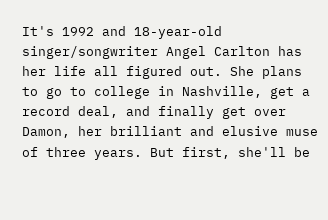It's 1992 and 18-year-old singer/songwriter Angel Carlton has her life all figured out. She plans to go to college in Nashville, get a record deal, and finally get over Damon, her brilliant and elusive muse of three years. But first, she'll be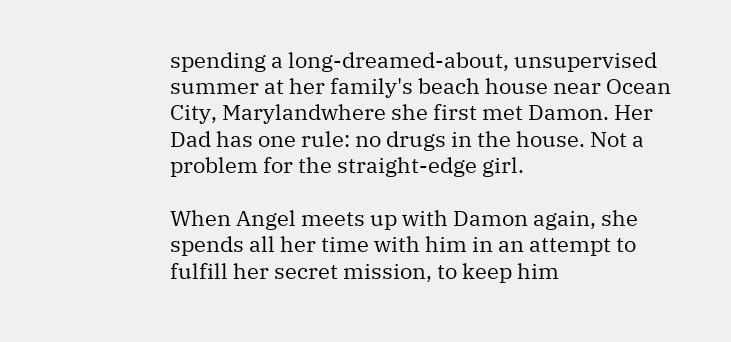spending a long-dreamed-about, unsupervised summer at her family's beach house near Ocean City, Marylandwhere she first met Damon. Her Dad has one rule: no drugs in the house. Not a problem for the straight-edge girl.

When Angel meets up with Damon again, she spends all her time with him in an attempt to fulfill her secret mission, to keep him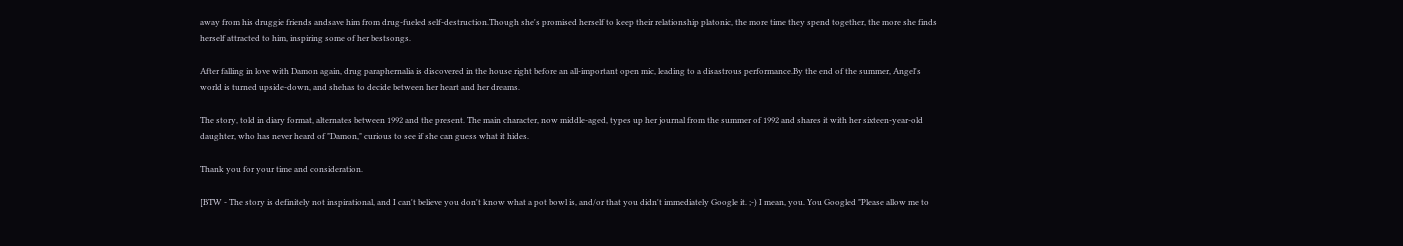away from his druggie friends andsave him from drug-fueled self-destruction.Though she's promised herself to keep their relationship platonic, the more time they spend together, the more she finds herself attracted to him, inspiring some of her bestsongs.

After falling in love with Damon again, drug paraphernalia is discovered in the house right before an all-important open mic, leading to a disastrous performance.By the end of the summer, Angel's world is turned upside-down, and shehas to decide between her heart and her dreams.

The story, told in diary format, alternates between 1992 and the present. The main character, now middle-aged, types up her journal from the summer of 1992 and shares it with her sixteen-year-old daughter, who has never heard of "Damon," curious to see if she can guess what it hides.

Thank you for your time and consideration.

[BTW - The story is definitely not inspirational, and I can't believe you don't know what a pot bowl is, and/or that you didn't immediately Google it. ;-) I mean, you. You Googled "Please allow me to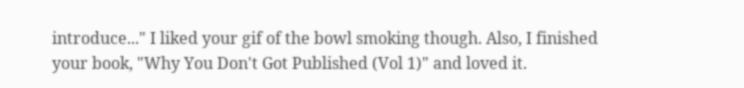introduce..." I liked your gif of the bowl smoking though. Also, I finished your book, "Why You Don't Got Published (Vol 1)" and loved it.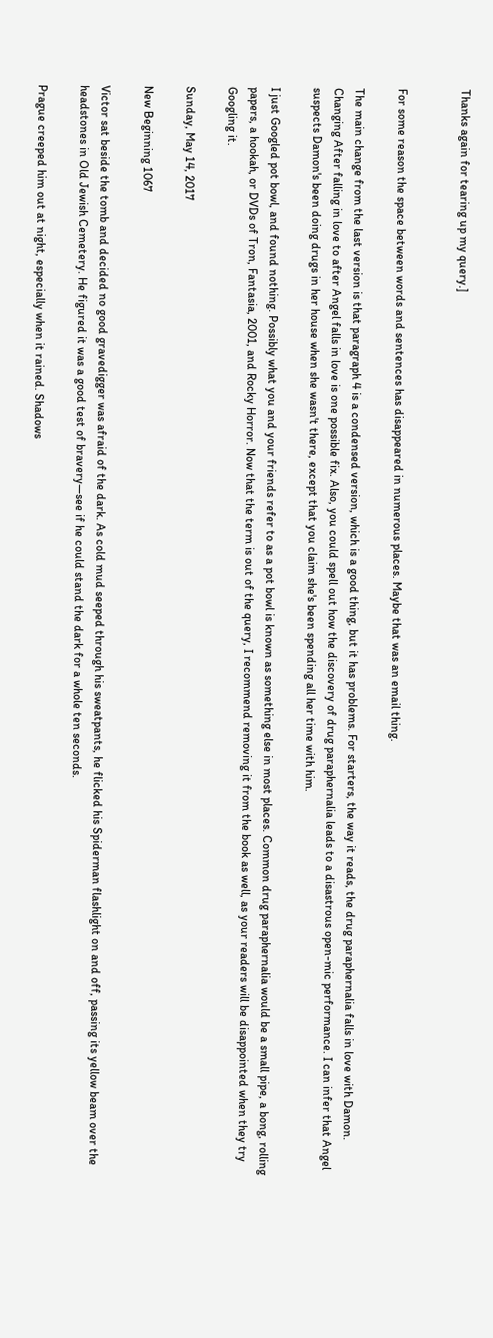Thanks again for tearing up my query.]


For some reason the space between words and sentences has disappeared in numerous places. Maybe that was an email thing.

The main change from the last version is that paragraph 4 is a condensed version, which is a good thing, but it has problems. For starters, the way it reads, the drug paraphernalia falls in love with Damon. Changing After falling in love to after Angel falls in love is one possible fix. Also, you could spell out how the discovery of drug paraphernalia leads to a disastrous open-mic performance. I can infer that Angel suspects Damon's been doing drugs in her house when she wasn't there, except that you claim she's been spending all her time with him.

I just Googled pot bowl, and found nothing. Possibly what you and your friends refer to as a pot bowl is known as something else in most places. Common drug paraphernalia would be a small pipe, a bong, rolling papers, a hookah, or DVDs of Tron, Fantasia, 2001, and Rocky Horror. Now that the term is out of the query, I recommend removing it from the book as well, as your readers will be disappointed when they try Googling it.

Sunday, May 14, 2017

New Beginning 1067

Victor sat beside the tomb and decided no good gravedigger was afraid of the dark. As cold mud seeped through his sweatpants, he flicked his Spiderman flashlight on and off, passing its yellow beam over the headstones in Old Jewish Cemetery. He figured it was a good test of bravery—see if he could stand the dark for a whole ten seconds.

Prague creeped him out at night, especially when it rained. Shadows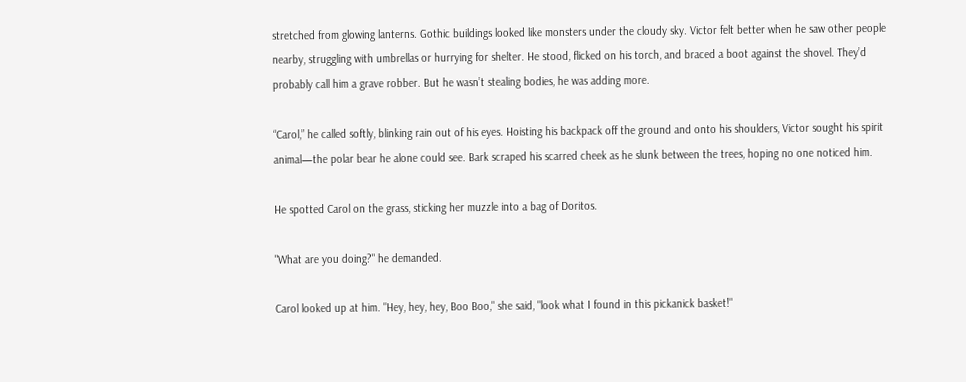stretched from glowing lanterns. Gothic buildings looked like monsters under the cloudy sky. Victor felt better when he saw other people nearby, struggling with umbrellas or hurrying for shelter. He stood, flicked on his torch, and braced a boot against the shovel. They’d probably call him a grave robber. But he wasn’t stealing bodies, he was adding more.

“Carol,” he called softly, blinking rain out of his eyes. Hoisting his backpack off the ground and onto his shoulders, Victor sought his spirit animal—the polar bear he alone could see. Bark scraped his scarred cheek as he slunk between the trees, hoping no one noticed him.

He spotted Carol on the grass, sticking her muzzle into a bag of Doritos.

"What are you doing?" he demanded.

Carol looked up at him. "Hey, hey, hey, Boo Boo," she said, "look what I found in this pickanick basket!"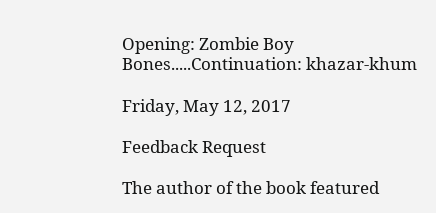Opening: Zombie Boy Bones.....Continuation: khazar-khum

Friday, May 12, 2017

Feedback Request

The author of the book featured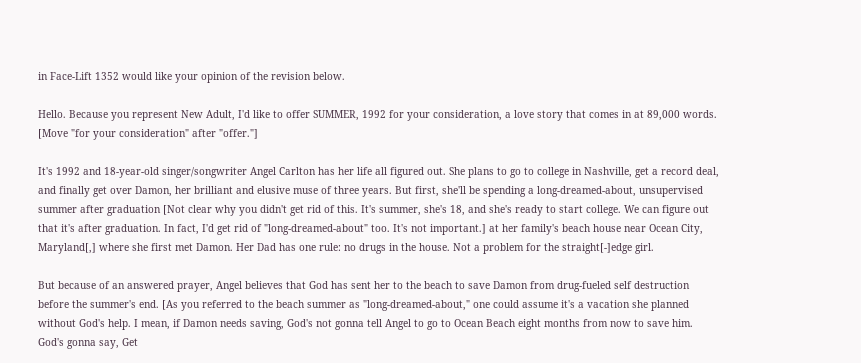in Face-Lift 1352 would like your opinion of the revision below.

Hello. Because you represent New Adult, I'd like to offer SUMMER, 1992 for your consideration, a love story that comes in at 89,000 words. [Move "for your consideration" after "offer."]

It's 1992 and 18-year-old singer/songwriter Angel Carlton has her life all figured out. She plans to go to college in Nashville, get a record deal, and finally get over Damon, her brilliant and elusive muse of three years. But first, she'll be spending a long-dreamed-about, unsupervised summer after graduation [Not clear why you didn't get rid of this. It's summer, she's 18, and she's ready to start college. We can figure out that it's after graduation. In fact, I'd get rid of "long-dreamed-about" too. It's not important.] at her family's beach house near Ocean City, Maryland[,] where she first met Damon. Her Dad has one rule: no drugs in the house. Not a problem for the straight[-]edge girl.

But because of an answered prayer, Angel believes that God has sent her to the beach to save Damon from drug-fueled self destruction before the summer's end. [As you referred to the beach summer as "long-dreamed-about," one could assume it's a vacation she planned without God's help. I mean, if Damon needs saving, God's not gonna tell Angel to go to Ocean Beach eight months from now to save him. God's gonna say, Get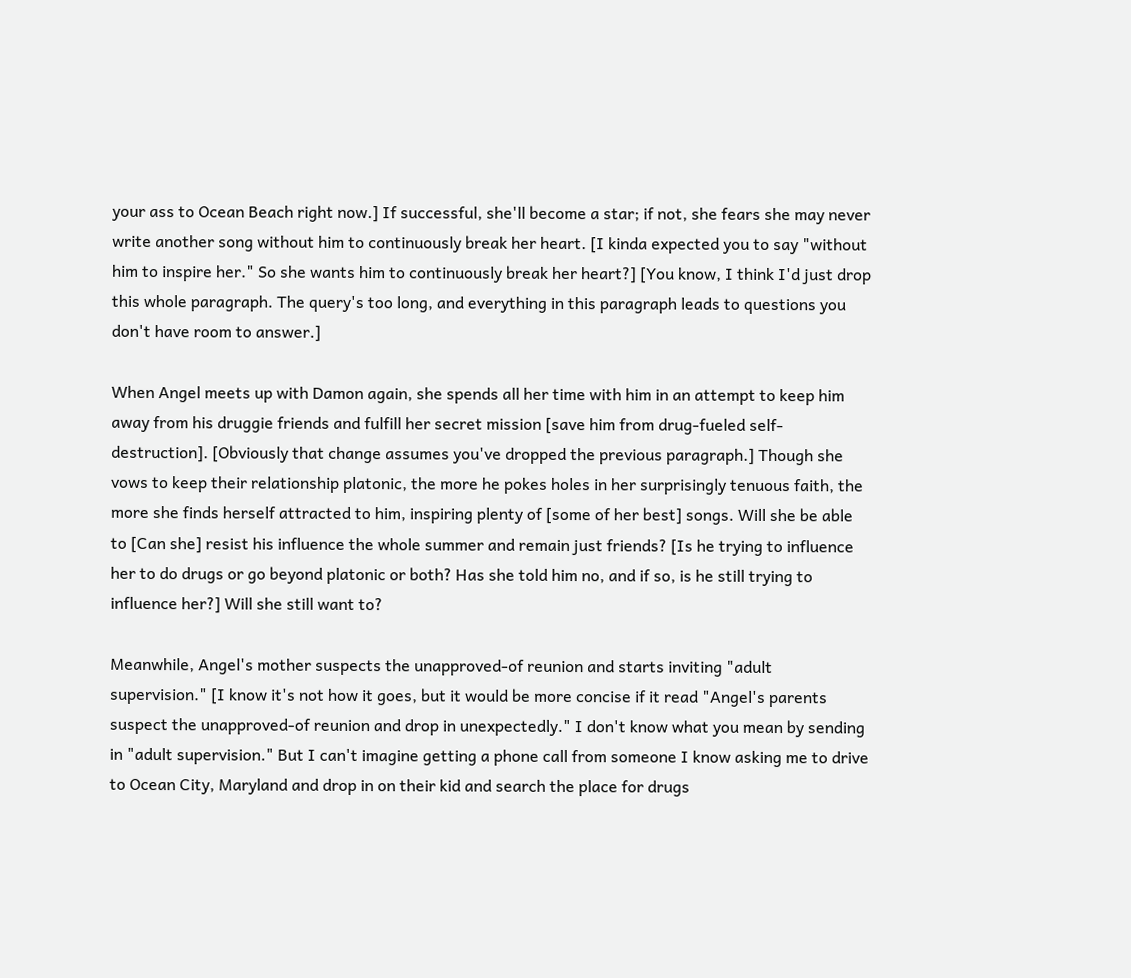your ass to Ocean Beach right now.] If successful, she'll become a star; if not, she fears she may never write another song without him to continuously break her heart. [I kinda expected you to say "without him to inspire her." So she wants him to continuously break her heart?] [You know, I think I'd just drop this whole paragraph. The query's too long, and everything in this paragraph leads to questions you don't have room to answer.]

When Angel meets up with Damon again, she spends all her time with him in an attempt to keep him away from his druggie friends and fulfill her secret mission [save him from drug-fueled self-destruction]. [Obviously that change assumes you've dropped the previous paragraph.] Though she vows to keep their relationship platonic, the more he pokes holes in her surprisingly tenuous faith, the more she finds herself attracted to him, inspiring plenty of [some of her best] songs. Will she be able to [Can she] resist his influence the whole summer and remain just friends? [Is he trying to influence her to do drugs or go beyond platonic or both? Has she told him no, and if so, is he still trying to influence her?] Will she still want to?

Meanwhile, Angel's mother suspects the unapproved-of reunion and starts inviting "adult supervision." [I know it's not how it goes, but it would be more concise if it read "Angel's parents suspect the unapproved-of reunion and drop in unexpectedly." I don't know what you mean by sending in "adult supervision." But I can't imagine getting a phone call from someone I know asking me to drive to Ocean City, Maryland and drop in on their kid and search the place for drugs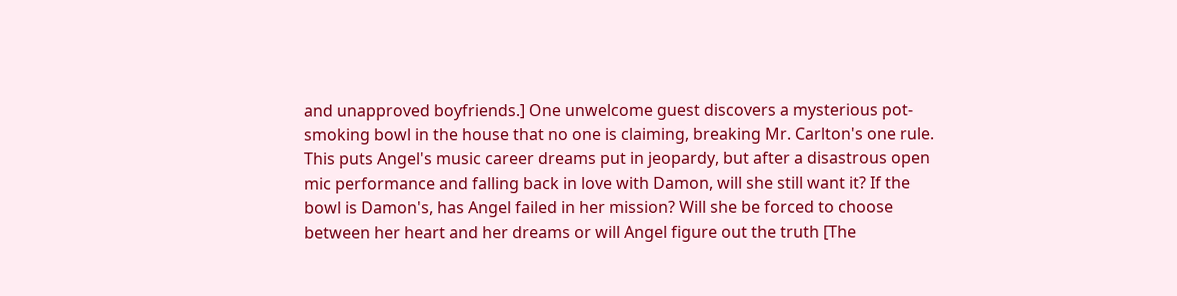and unapproved boyfriends.] One unwelcome guest discovers a mysterious pot-smoking bowl in the house that no one is claiming, breaking Mr. Carlton's one rule. This puts Angel's music career dreams put in jeopardy, but after a disastrous open mic performance and falling back in love with Damon, will she still want it? If the bowl is Damon's, has Angel failed in her mission? Will she be forced to choose between her heart and her dreams or will Angel figure out the truth [The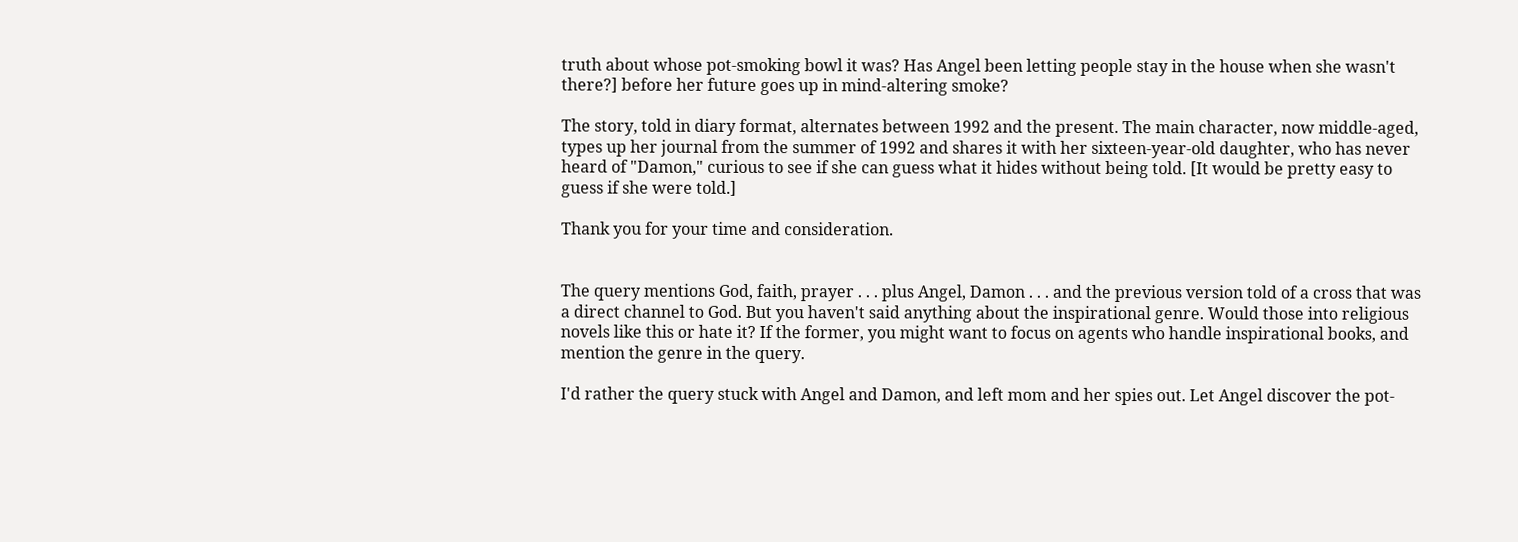truth about whose pot-smoking bowl it was? Has Angel been letting people stay in the house when she wasn't there?] before her future goes up in mind-altering smoke?

The story, told in diary format, alternates between 1992 and the present. The main character, now middle-aged, types up her journal from the summer of 1992 and shares it with her sixteen-year-old daughter, who has never heard of "Damon," curious to see if she can guess what it hides without being told. [It would be pretty easy to guess if she were told.]

Thank you for your time and consideration.


The query mentions God, faith, prayer . . . plus Angel, Damon . . . and the previous version told of a cross that was a direct channel to God. But you haven't said anything about the inspirational genre. Would those into religious novels like this or hate it? If the former, you might want to focus on agents who handle inspirational books, and mention the genre in the query.

I'd rather the query stuck with Angel and Damon, and left mom and her spies out. Let Angel discover the pot-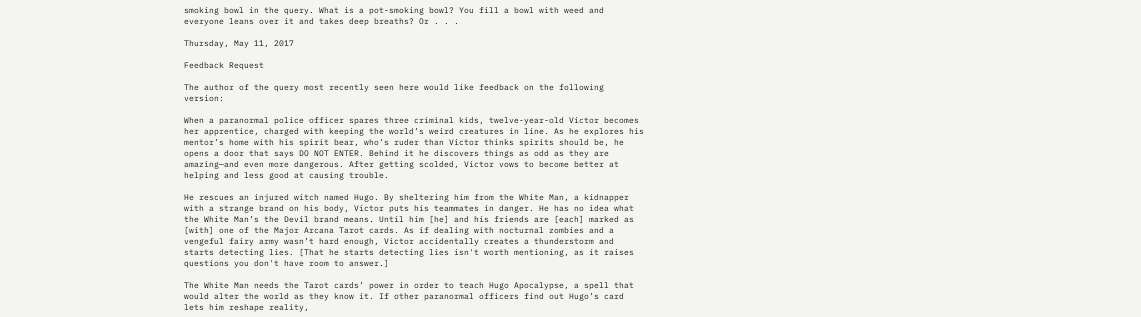smoking bowl in the query. What is a pot-smoking bowl? You fill a bowl with weed and everyone leans over it and takes deep breaths? Or . . .

Thursday, May 11, 2017

Feedback Request

The author of the query most recently seen here would like feedback on the following version:

When a paranormal police officer spares three criminal kids, twelve-year-old Victor becomes her apprentice, charged with keeping the world’s weird creatures in line. As he explores his mentor’s home with his spirit bear, who’s ruder than Victor thinks spirits should be, he opens a door that says DO NOT ENTER. Behind it he discovers things as odd as they are amazing—and even more dangerous. After getting scolded, Victor vows to become better at helping and less good at causing trouble.

He rescues an injured witch named Hugo. By sheltering him from the White Man, a kidnapper with a strange brand on his body, Victor puts his teammates in danger. He has no idea what the White Man’s the Devil brand means. Until him [he] and his friends are [each] marked as [with] one of the Major Arcana Tarot cards. As if dealing with nocturnal zombies and a vengeful fairy army wasn’t hard enough, Victor accidentally creates a thunderstorm and starts detecting lies. [That he starts detecting lies isn't worth mentioning, as it raises questions you don't have room to answer.]

The White Man needs the Tarot cards’ power in order to teach Hugo Apocalypse, a spell that would alter the world as they know it. If other paranormal officers find out Hugo’s card lets him reshape reality,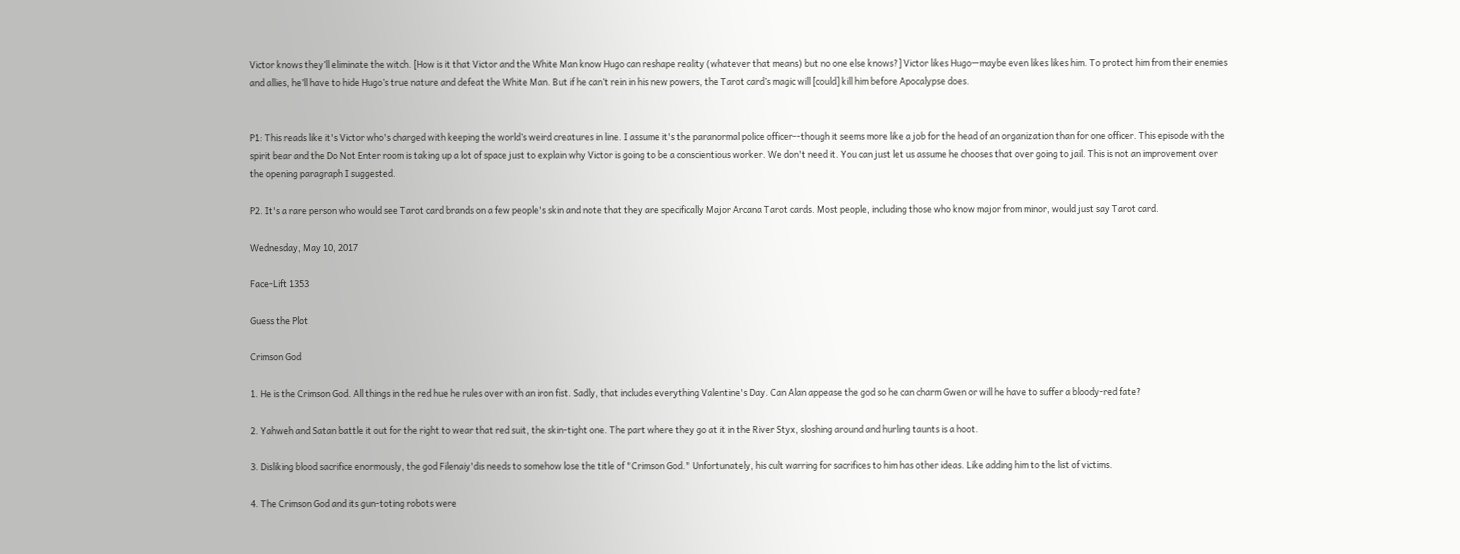Victor knows they’ll eliminate the witch. [How is it that Victor and the White Man know Hugo can reshape reality (whatever that means) but no one else knows?] Victor likes Hugo—maybe even likes likes him. To protect him from their enemies and allies, he’ll have to hide Hugo’s true nature and defeat the White Man. But if he can’t rein in his new powers, the Tarot card’s magic will [could] kill him before Apocalypse does.


P1: This reads like it's Victor who's charged with keeping the world’s weird creatures in line. I assume it's the paranormal police officer--though it seems more like a job for the head of an organization than for one officer. This episode with the spirit bear and the Do Not Enter room is taking up a lot of space just to explain why Victor is going to be a conscientious worker. We don't need it. You can just let us assume he chooses that over going to jail. This is not an improvement over the opening paragraph I suggested.

P2. It's a rare person who would see Tarot card brands on a few people's skin and note that they are specifically Major Arcana Tarot cards. Most people, including those who know major from minor, would just say Tarot card.

Wednesday, May 10, 2017

Face-Lift 1353

Guess the Plot

Crimson God

1. He is the Crimson God. All things in the red hue he rules over with an iron fist. Sadly, that includes everything Valentine's Day. Can Alan appease the god so he can charm Gwen or will he have to suffer a bloody-red fate?

2. Yahweh and Satan battle it out for the right to wear that red suit, the skin-tight one. The part where they go at it in the River Styx, sloshing around and hurling taunts is a hoot.

3. Disliking blood sacrifice enormously, the god Filenaiy'dis needs to somehow lose the title of "Crimson God." Unfortunately, his cult warring for sacrifices to him has other ideas. Like adding him to the list of victims.

4. The Crimson God and its gun-toting robots were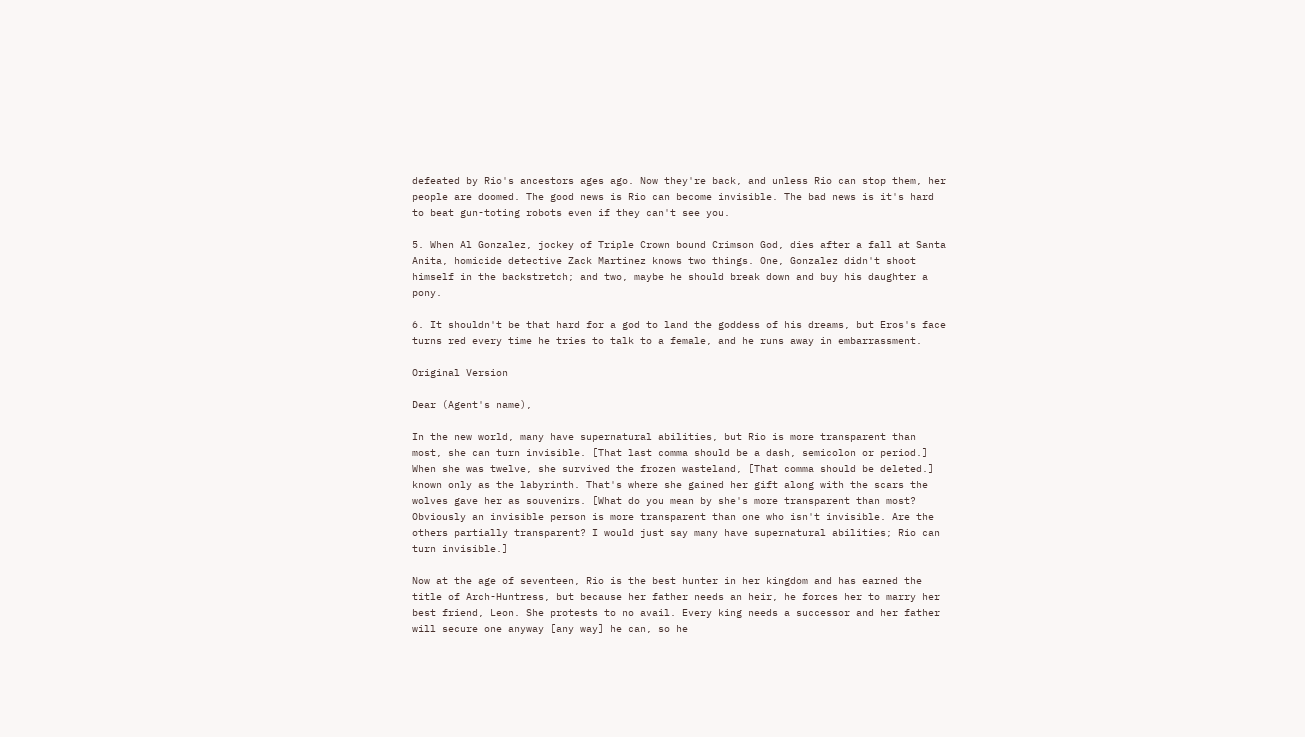defeated by Rio's ancestors ages ago. Now they're back, and unless Rio can stop them, her people are doomed. The good news is Rio can become invisible. The bad news is it's hard to beat gun-toting robots even if they can't see you.

5. When Al Gonzalez, jockey of Triple Crown bound Crimson God, dies after a fall at Santa Anita, homicide detective Zack Martinez knows two things. One, Gonzalez didn't shoot himself in the backstretch; and two, maybe he should break down and buy his daughter a pony.

6. It shouldn't be that hard for a god to land the goddess of his dreams, but Eros's face turns red every time he tries to talk to a female, and he runs away in embarrassment.

Original Version

Dear (Agent's name),

In the new world, many have supernatural abilities, but Rio is more transparent than most, she can turn invisible. [That last comma should be a dash, semicolon or period.] When she was twelve, she survived the frozen wasteland, [That comma should be deleted.] known only as the labyrinth. That's where she gained her gift along with the scars the wolves gave her as souvenirs. [What do you mean by she's more transparent than most? Obviously an invisible person is more transparent than one who isn't invisible. Are the others partially transparent? I would just say many have supernatural abilities; Rio can turn invisible.]

Now at the age of seventeen, Rio is the best hunter in her kingdom and has earned the title of Arch-Huntress, but because her father needs an heir, he forces her to marry her best friend, Leon. She protests to no avail. Every king needs a successor and her father will secure one anyway [any way] he can, so he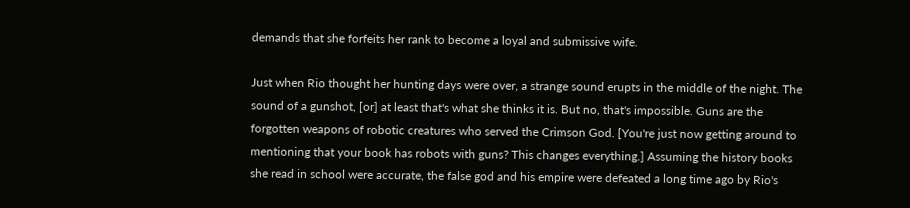demands that she forfeits her rank to become a loyal and submissive wife.

Just when Rio thought her hunting days were over, a strange sound erupts in the middle of the night. The sound of a gunshot, [or] at least that's what she thinks it is. But no, that's impossible. Guns are the forgotten weapons of robotic creatures who served the Crimson God. [You're just now getting around to mentioning that your book has robots with guns? This changes everything.] Assuming the history books she read in school were accurate, the false god and his empire were defeated a long time ago by Rio's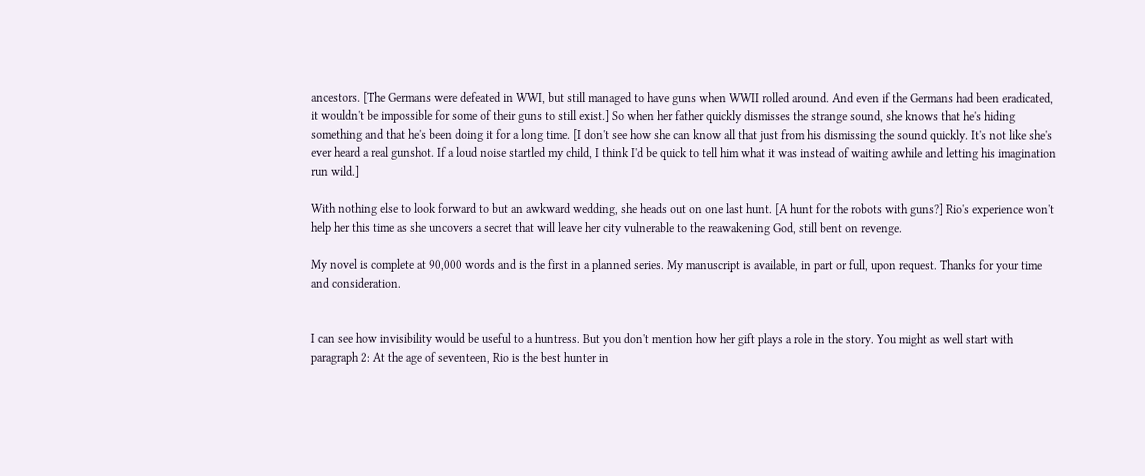ancestors. [The Germans were defeated in WWI, but still managed to have guns when WWII rolled around. And even if the Germans had been eradicated, it wouldn't be impossible for some of their guns to still exist.] So when her father quickly dismisses the strange sound, she knows that he's hiding something and that he's been doing it for a long time. [I don't see how she can know all that just from his dismissing the sound quickly. It's not like she's ever heard a real gunshot. If a loud noise startled my child, I think I'd be quick to tell him what it was instead of waiting awhile and letting his imagination run wild.]

With nothing else to look forward to but an awkward wedding, she heads out on one last hunt. [A hunt for the robots with guns?] Rio's experience won't help her this time as she uncovers a secret that will leave her city vulnerable to the reawakening God, still bent on revenge.

My novel is complete at 90,000 words and is the first in a planned series. My manuscript is available, in part or full, upon request. Thanks for your time and consideration.


I can see how invisibility would be useful to a huntress. But you don't mention how her gift plays a role in the story. You might as well start with paragraph 2: At the age of seventeen, Rio is the best hunter in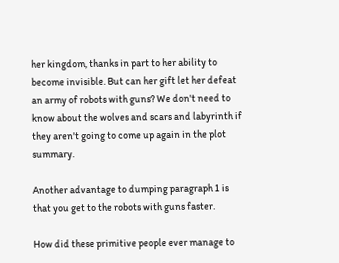her kingdom, thanks in part to her ability to become invisible. But can her gift let her defeat an army of robots with guns? We don't need to know about the wolves and scars and labyrinth if they aren't going to come up again in the plot summary.

Another advantage to dumping paragraph 1 is that you get to the robots with guns faster.

How did these primitive people ever manage to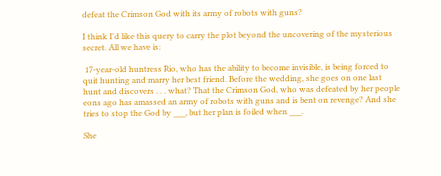defeat the Crimson God with its army of robots with guns?

I think I'd like this query to carry the plot beyond the uncovering of the mysterious secret. All we have is:

 17-year-old huntress Rio, who has the ability to become invisible, is being forced to quit hunting and marry her best friend. Before the wedding, she goes on one last hunt and discovers . . . what? That the Crimson God, who was defeated by her people eons ago has amassed an army of robots with guns and is bent on revenge? And she tries to stop the God by ___, but her plan is foiled when ___.

She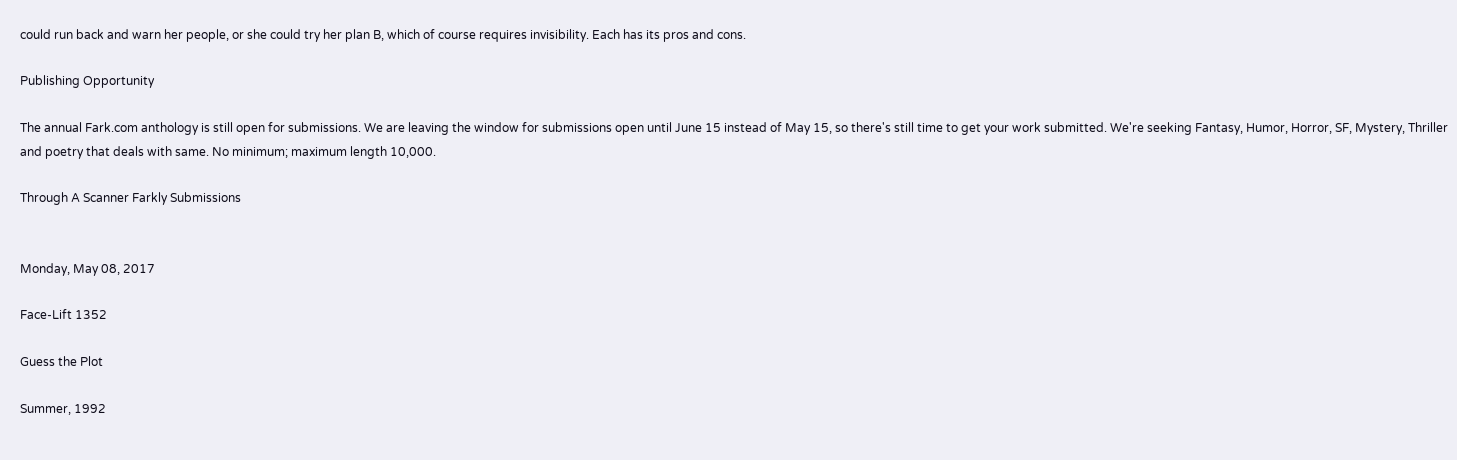could run back and warn her people, or she could try her plan B, which of course requires invisibility. Each has its pros and cons.

Publishing Opportunity

The annual Fark.com anthology is still open for submissions. We are leaving the window for submissions open until June 15 instead of May 15, so there's still time to get your work submitted. We're seeking Fantasy, Humor, Horror, SF, Mystery, Thriller and poetry that deals with same. No minimum; maximum length 10,000.

Through A Scanner Farkly Submissions


Monday, May 08, 2017

Face-Lift 1352

Guess the Plot

Summer, 1992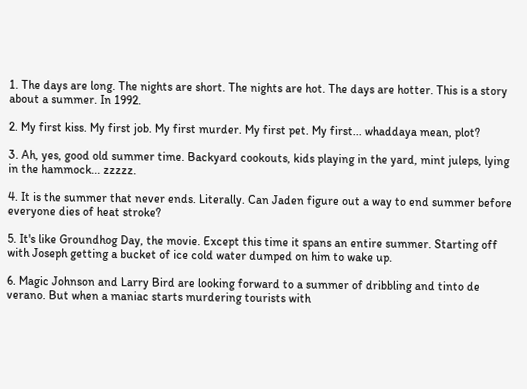1. The days are long. The nights are short. The nights are hot. The days are hotter. This is a story about a summer. In 1992.

2. My first kiss. My first job. My first murder. My first pet. My first... whaddaya mean, plot?

3. Ah, yes, good old summer time. Backyard cookouts, kids playing in the yard, mint juleps, lying in the hammock... zzzzz.

4. It is the summer that never ends. Literally. Can Jaden figure out a way to end summer before everyone dies of heat stroke?

5. It's like Groundhog Day, the movie. Except this time it spans an entire summer. Starting off with Joseph getting a bucket of ice cold water dumped on him to wake up.

6. Magic Johnson and Larry Bird are looking forward to a summer of dribbling and tinto de verano. But when a maniac starts murdering tourists with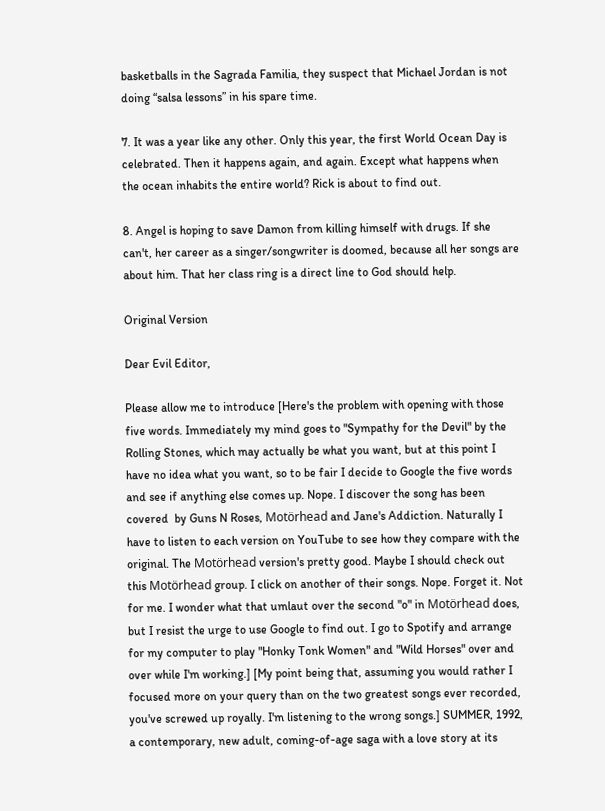basketballs in the Sagrada Familia, they suspect that Michael Jordan is not doing “salsa lessons” in his spare time.

7. It was a year like any other. Only this year, the first World Ocean Day is celebrated. Then it happens again, and again. Except what happens when the ocean inhabits the entire world? Rick is about to find out.

8. Angel is hoping to save Damon from killing himself with drugs. If she can't, her career as a singer/songwriter is doomed, because all her songs are about him. That her class ring is a direct line to God should help.

Original Version

Dear Evil Editor,

Please allow me to introduce [Here's the problem with opening with those five words. Immediately my mind goes to "Sympathy for the Devil" by the Rolling Stones, which may actually be what you want, but at this point I have no idea what you want, so to be fair I decide to Google the five words and see if anything else comes up. Nope. I discover the song has been covered  by Guns N Roses, Motörhead and Jane's Addiction. Naturally I have to listen to each version on YouTube to see how they compare with the original. The Motörhead version's pretty good. Maybe I should check out this Motörhead group. I click on another of their songs. Nope. Forget it. Not for me. I wonder what that umlaut over the second "o" in Motörhead does, but I resist the urge to use Google to find out. I go to Spotify and arrange for my computer to play "Honky Tonk Women" and "Wild Horses" over and over while I'm working.] [My point being that, assuming you would rather I focused more on your query than on the two greatest songs ever recorded, you've screwed up royally. I'm listening to the wrong songs.] SUMMER, 1992, a contemporary, new adult, coming-of-age saga with a love story at its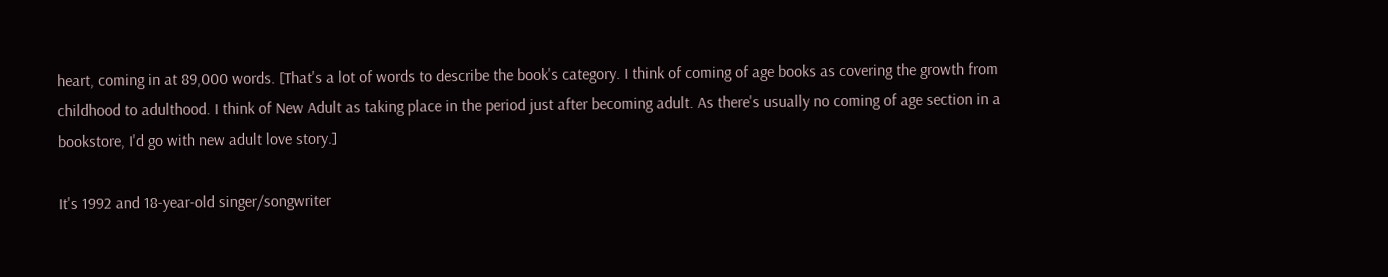heart, coming in at 89,000 words. [That's a lot of words to describe the book's category. I think of coming of age books as covering the growth from childhood to adulthood. I think of New Adult as taking place in the period just after becoming adult. As there's usually no coming of age section in a bookstore, I'd go with new adult love story.]

It's 1992 and 18-year-old singer/songwriter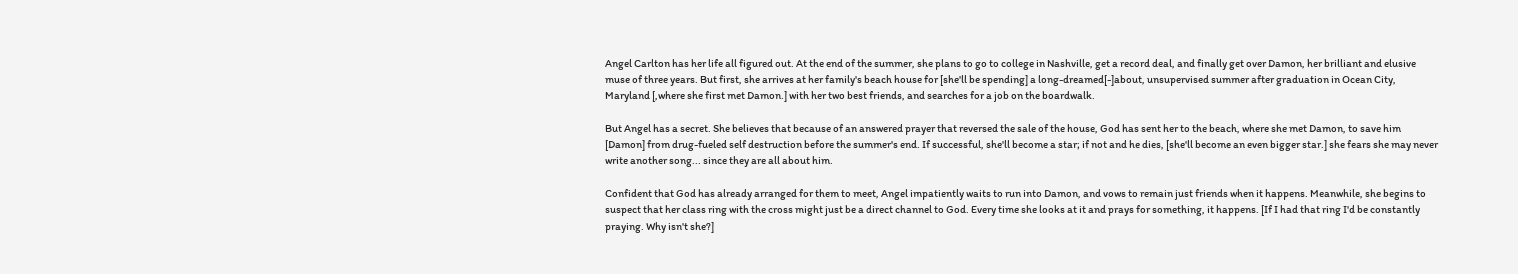Angel Carlton has her life all figured out. At the end of the summer, she plans to go to college in Nashville, get a record deal, and finally get over Damon, her brilliant and elusive muse of three years. But first, she arrives at her family's beach house for [she'll be spending] a long-dreamed[-]about, unsupervised summer after graduation in Ocean City, Maryland [,where she first met Damon.] with her two best friends, and searches for a job on the boardwalk.

But Angel has a secret. She believes that because of an answered prayer that reversed the sale of the house, God has sent her to the beach, where she met Damon, to save him [Damon] from drug-fueled self destruction before the summer's end. If successful, she'll become a star; if not and he dies, [she'll become an even bigger star.] she fears she may never write another song... since they are all about him.

Confident that God has already arranged for them to meet, Angel impatiently waits to run into Damon, and vows to remain just friends when it happens. Meanwhile, she begins to suspect that her class ring with the cross might just be a direct channel to God. Every time she looks at it and prays for something, it happens. [If I had that ring I'd be constantly praying. Why isn't she?]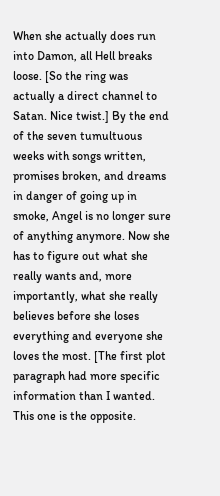When she actually does run into Damon, all Hell breaks loose. [So the ring was actually a direct channel to Satan. Nice twist.] By the end of the seven tumultuous weeks with songs written, promises broken, and dreams in danger of going up in smoke, Angel is no longer sure of anything anymore. Now she has to figure out what she really wants and, more importantly, what she really believes before she loses everything and everyone she loves the most. [The first plot paragraph had more specific information than I wanted. This one is the opposite.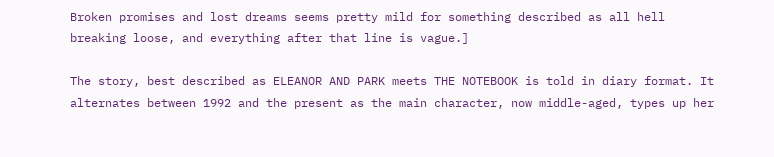Broken promises and lost dreams seems pretty mild for something described as all hell breaking loose, and everything after that line is vague.]

The story, best described as ELEANOR AND PARK meets THE NOTEBOOK is told in diary format. It alternates between 1992 and the present as the main character, now middle-aged, types up her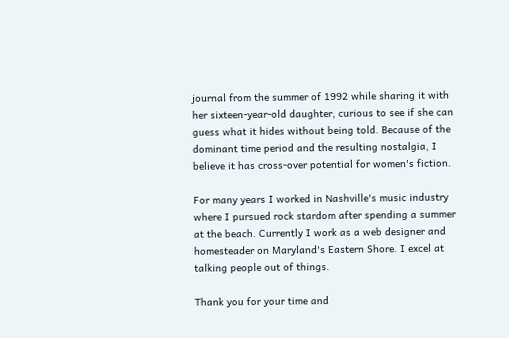journal from the summer of 1992 while sharing it with her sixteen-year-old daughter, curious to see if she can guess what it hides without being told. Because of the dominant time period and the resulting nostalgia, I believe it has cross-over potential for women's fiction.

For many years I worked in Nashville's music industry where I pursued rock stardom after spending a summer at the beach. Currently I work as a web designer and homesteader on Maryland's Eastern Shore. I excel at talking people out of things.

Thank you for your time and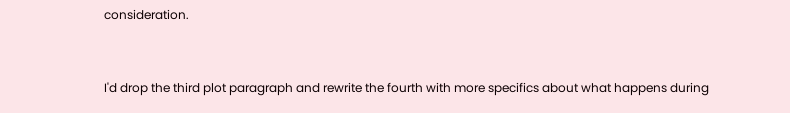consideration.


I'd drop the third plot paragraph and rewrite the fourth with more specifics about what happens during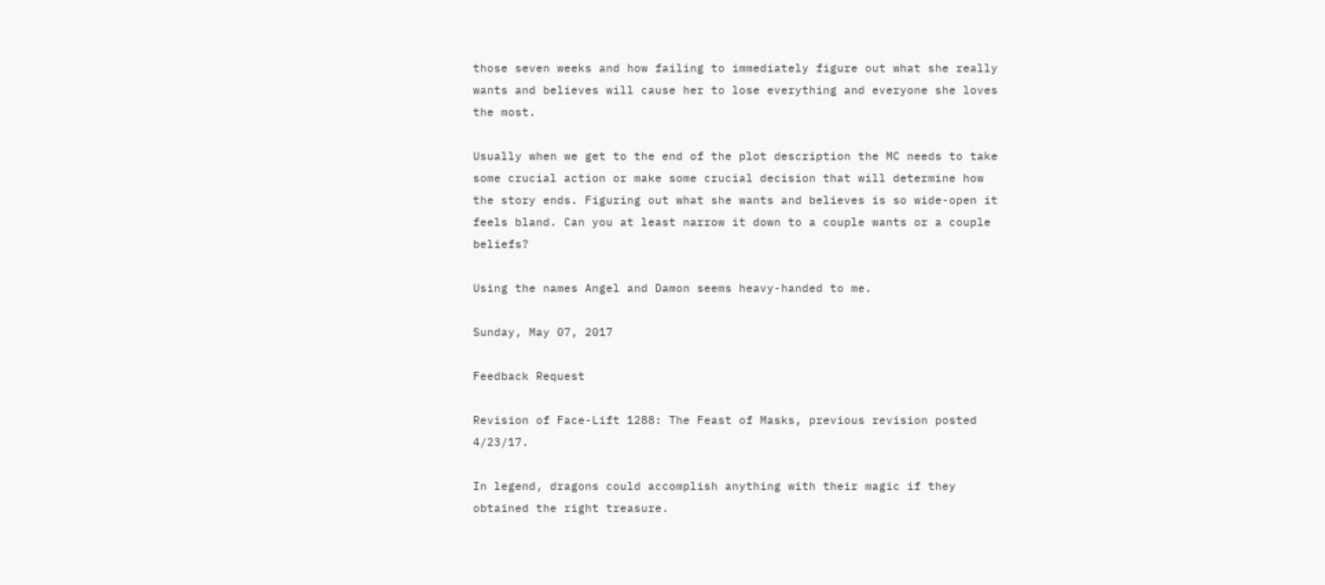those seven weeks and how failing to immediately figure out what she really wants and believes will cause her to lose everything and everyone she loves the most.

Usually when we get to the end of the plot description the MC needs to take some crucial action or make some crucial decision that will determine how the story ends. Figuring out what she wants and believes is so wide-open it feels bland. Can you at least narrow it down to a couple wants or a couple beliefs?

Using the names Angel and Damon seems heavy-handed to me.

Sunday, May 07, 2017

Feedback Request

Revision of Face-Lift 1288: The Feast of Masks, previous revision posted 4/23/17.

In legend, dragons could accomplish anything with their magic if they obtained the right treasure.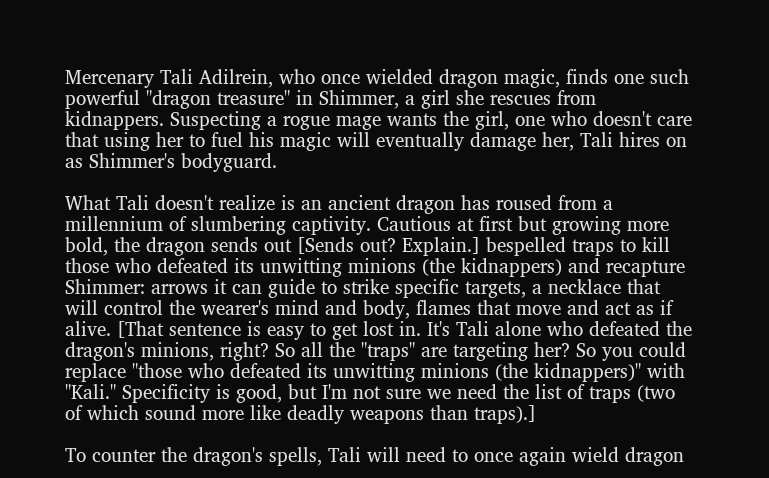Mercenary Tali Adilrein, who once wielded dragon magic, finds one such powerful "dragon treasure" in Shimmer, a girl she rescues from kidnappers. Suspecting a rogue mage wants the girl, one who doesn't care that using her to fuel his magic will eventually damage her, Tali hires on as Shimmer's bodyguard.

What Tali doesn't realize is an ancient dragon has roused from a millennium of slumbering captivity. Cautious at first but growing more bold, the dragon sends out [Sends out? Explain.] bespelled traps to kill those who defeated its unwitting minions (the kidnappers) and recapture Shimmer: arrows it can guide to strike specific targets, a necklace that will control the wearer's mind and body, flames that move and act as if alive. [That sentence is easy to get lost in. It's Tali alone who defeated the dragon's minions, right? So all the "traps" are targeting her? So you could replace "those who defeated its unwitting minions (the kidnappers)" with "Kali." Specificity is good, but I'm not sure we need the list of traps (two of which sound more like deadly weapons than traps).]

To counter the dragon's spells, Tali will need to once again wield dragon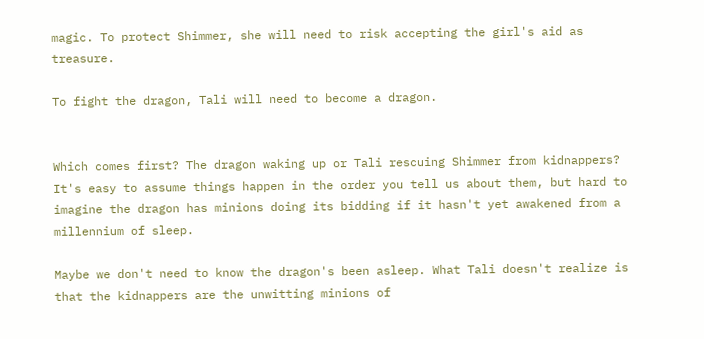magic. To protect Shimmer, she will need to risk accepting the girl's aid as treasure.

To fight the dragon, Tali will need to become a dragon.


Which comes first? The dragon waking up or Tali rescuing Shimmer from kidnappers? It's easy to assume things happen in the order you tell us about them, but hard to imagine the dragon has minions doing its bidding if it hasn't yet awakened from a millennium of sleep.

Maybe we don't need to know the dragon's been asleep. What Tali doesn't realize is that the kidnappers are the unwitting minions of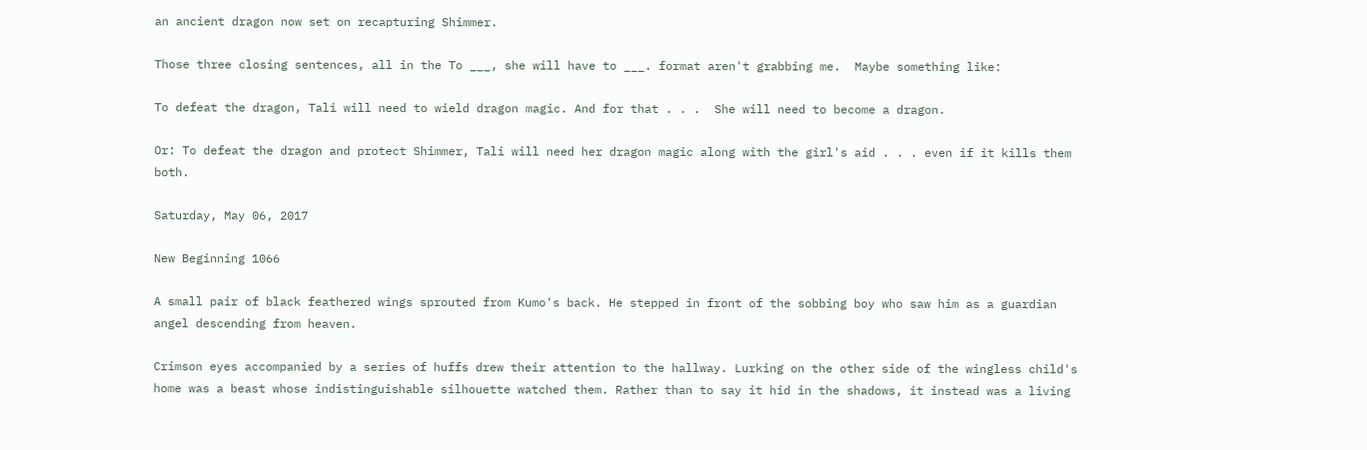an ancient dragon now set on recapturing Shimmer.

Those three closing sentences, all in the To ___, she will have to ___. format aren't grabbing me.  Maybe something like:

To defeat the dragon, Tali will need to wield dragon magic. And for that . . .  She will need to become a dragon.

Or: To defeat the dragon and protect Shimmer, Tali will need her dragon magic along with the girl's aid . . . even if it kills them both.

Saturday, May 06, 2017

New Beginning 1066

A small pair of black feathered wings sprouted from Kumo's back. He stepped in front of the sobbing boy who saw him as a guardian angel descending from heaven.

Crimson eyes accompanied by a series of huffs drew their attention to the hallway. Lurking on the other side of the wingless child's home was a beast whose indistinguishable silhouette watched them. Rather than to say it hid in the shadows, it instead was a living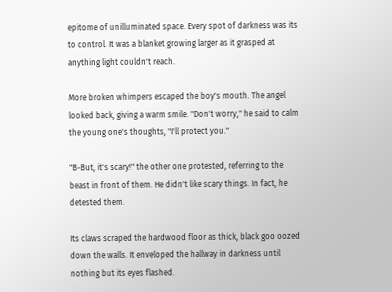epitome of unilluminated space. Every spot of darkness was its to control. It was a blanket growing larger as it grasped at anything light couldn't reach.

More broken whimpers escaped the boy's mouth. The angel looked back, giving a warm smile. "Don't worry," he said to calm the young one's thoughts, "I'll protect you."

"B-But, it's scary!" the other one protested, referring to the beast in front of them. He didn't like scary things. In fact, he detested them.

Its claws scraped the hardwood floor as thick, black goo oozed down the walls. It enveloped the hallway in darkness until nothing but its eyes flashed.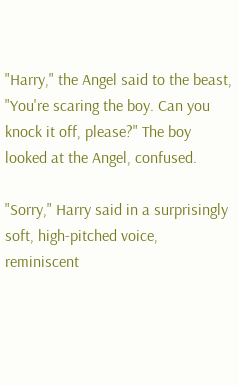"Harry," the Angel said to the beast, "You're scaring the boy. Can you knock it off, please?" The boy looked at the Angel, confused.

"Sorry," Harry said in a surprisingly soft, high-pitched voice, reminiscent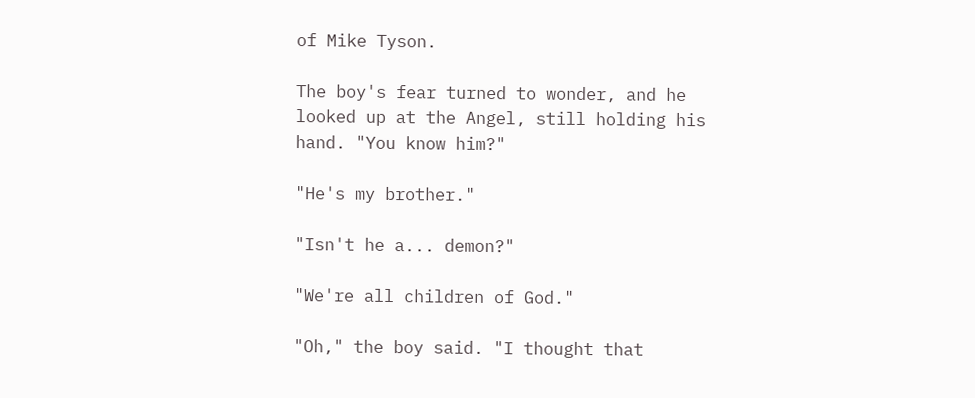of Mike Tyson.

The boy's fear turned to wonder, and he looked up at the Angel, still holding his hand. "You know him?"

"He's my brother."

"Isn't he a... demon?"

"We're all children of God."

"Oh," the boy said. "I thought that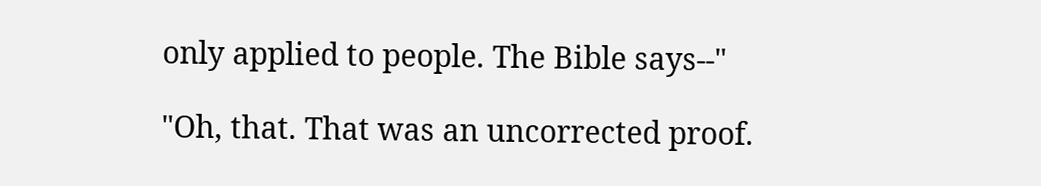only applied to people. The Bible says--"

"Oh, that. That was an uncorrected proof.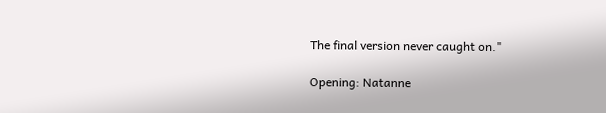The final version never caught on."

Opening: Natanne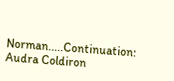Norman.....Continuation: Audra Coldiron